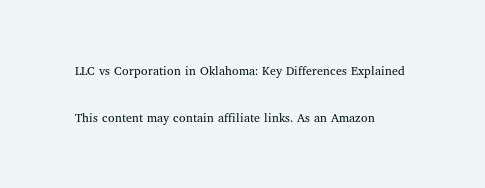LLC vs Corporation in Oklahoma: Key Differences Explained

This content may contain affiliate links. As an Amazon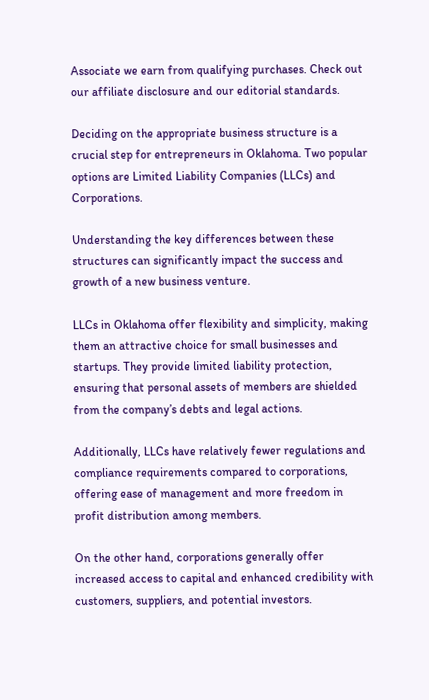Associate we earn from qualifying purchases. Check out our affiliate disclosure and our editorial standards.

Deciding on the appropriate business structure is a crucial step for entrepreneurs in Oklahoma. Two popular options are Limited Liability Companies (LLCs) and Corporations.

Understanding the key differences between these structures can significantly impact the success and growth of a new business venture.

LLCs in Oklahoma offer flexibility and simplicity, making them an attractive choice for small businesses and startups. They provide limited liability protection, ensuring that personal assets of members are shielded from the company’s debts and legal actions.

Additionally, LLCs have relatively fewer regulations and compliance requirements compared to corporations, offering ease of management and more freedom in profit distribution among members.

On the other hand, corporations generally offer increased access to capital and enhanced credibility with customers, suppliers, and potential investors.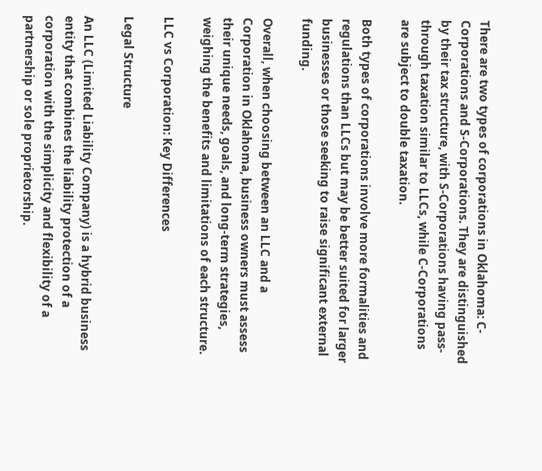There are two types of corporations in Oklahoma: C-Corporations and S-Corporations. They are distinguished by their tax structure, with S-Corporations having pass-through taxation similar to LLCs, while C-Corporations are subject to double taxation.

Both types of corporations involve more formalities and regulations than LLCs but may be better suited for larger businesses or those seeking to raise significant external funding.

Overall, when choosing between an LLC and a Corporation in Oklahoma, business owners must assess their unique needs, goals, and long-term strategies, weighing the benefits and limitations of each structure.

LLC vs Corporation: Key Differences

Legal Structure

An LLC (Limited Liability Company) is a hybrid business entity that combines the liability protection of a corporation with the simplicity and flexibility of a partnership or sole proprietorship.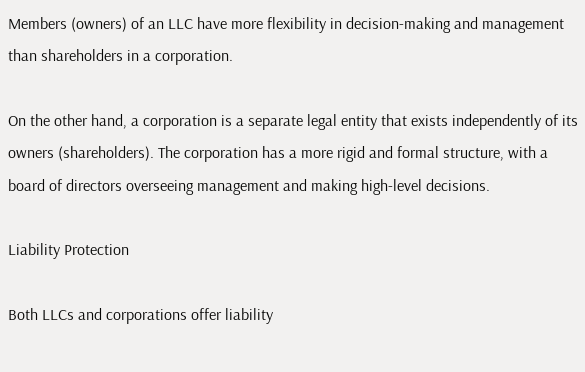Members (owners) of an LLC have more flexibility in decision-making and management than shareholders in a corporation.

On the other hand, a corporation is a separate legal entity that exists independently of its owners (shareholders). The corporation has a more rigid and formal structure, with a board of directors overseeing management and making high-level decisions.

Liability Protection

Both LLCs and corporations offer liability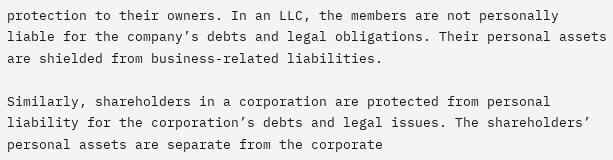protection to their owners. In an LLC, the members are not personally liable for the company’s debts and legal obligations. Their personal assets are shielded from business-related liabilities.

Similarly, shareholders in a corporation are protected from personal liability for the corporation’s debts and legal issues. The shareholders’ personal assets are separate from the corporate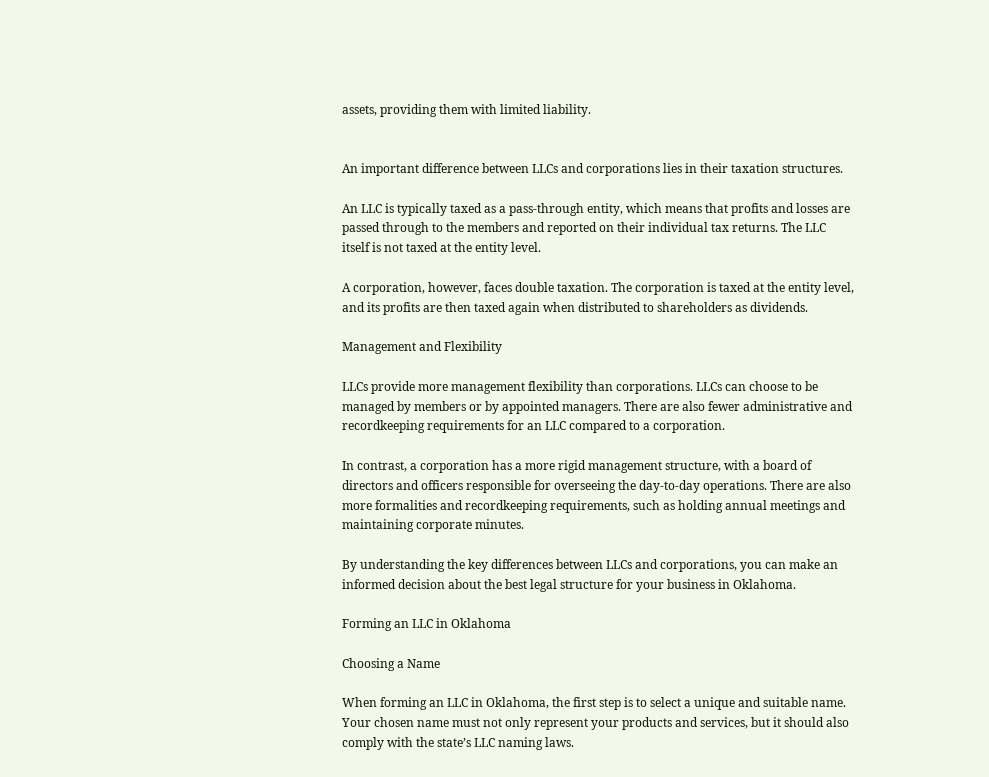assets, providing them with limited liability.


An important difference between LLCs and corporations lies in their taxation structures.

An LLC is typically taxed as a pass-through entity, which means that profits and losses are passed through to the members and reported on their individual tax returns. The LLC itself is not taxed at the entity level.

A corporation, however, faces double taxation. The corporation is taxed at the entity level, and its profits are then taxed again when distributed to shareholders as dividends.

Management and Flexibility

LLCs provide more management flexibility than corporations. LLCs can choose to be managed by members or by appointed managers. There are also fewer administrative and recordkeeping requirements for an LLC compared to a corporation.

In contrast, a corporation has a more rigid management structure, with a board of directors and officers responsible for overseeing the day-to-day operations. There are also more formalities and recordkeeping requirements, such as holding annual meetings and maintaining corporate minutes.

By understanding the key differences between LLCs and corporations, you can make an informed decision about the best legal structure for your business in Oklahoma.

Forming an LLC in Oklahoma

Choosing a Name

When forming an LLC in Oklahoma, the first step is to select a unique and suitable name. Your chosen name must not only represent your products and services, but it should also comply with the state’s LLC naming laws.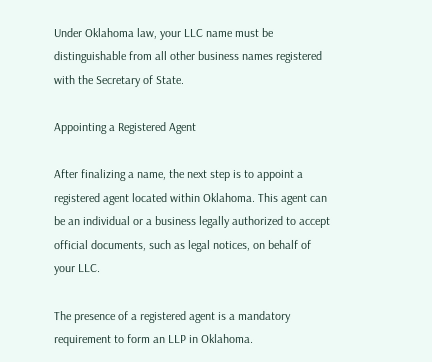Under Oklahoma law, your LLC name must be distinguishable from all other business names registered with the Secretary of State.

Appointing a Registered Agent

After finalizing a name, the next step is to appoint a registered agent located within Oklahoma. This agent can be an individual or a business legally authorized to accept official documents, such as legal notices, on behalf of your LLC.

The presence of a registered agent is a mandatory requirement to form an LLP in Oklahoma.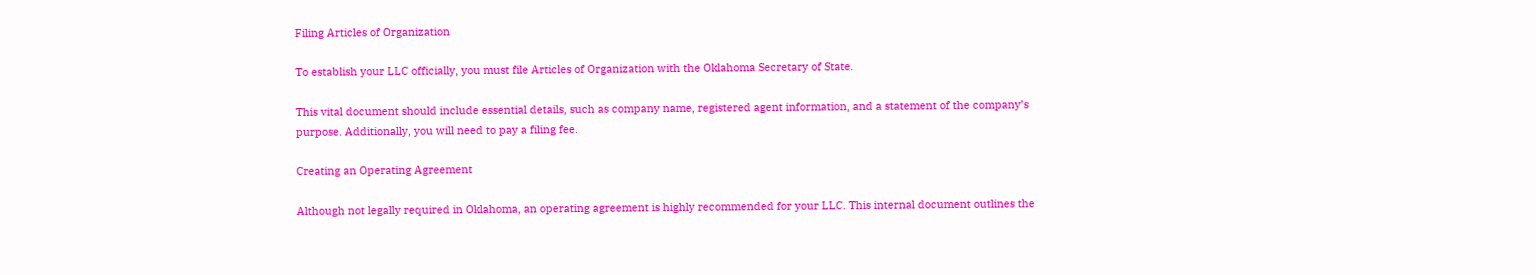Filing Articles of Organization

To establish your LLC officially, you must file Articles of Organization with the Oklahoma Secretary of State.

This vital document should include essential details, such as company name, registered agent information, and a statement of the company’s purpose. Additionally, you will need to pay a filing fee.

Creating an Operating Agreement

Although not legally required in Oklahoma, an operating agreement is highly recommended for your LLC. This internal document outlines the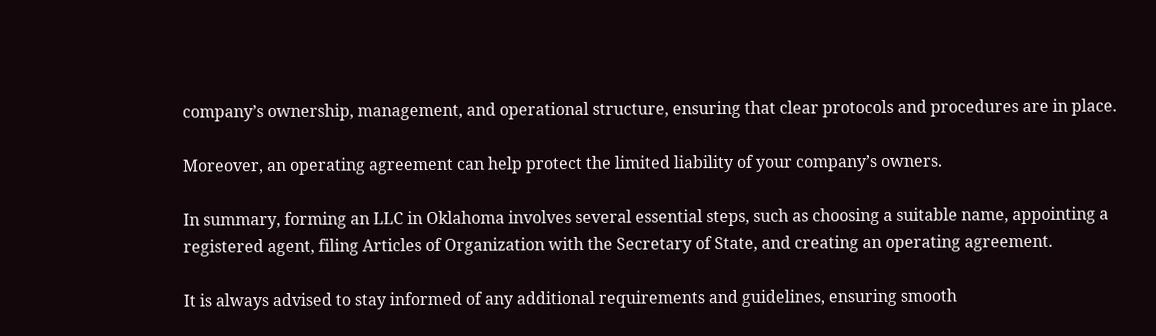company’s ownership, management, and operational structure, ensuring that clear protocols and procedures are in place.

Moreover, an operating agreement can help protect the limited liability of your company’s owners.

In summary, forming an LLC in Oklahoma involves several essential steps, such as choosing a suitable name, appointing a registered agent, filing Articles of Organization with the Secretary of State, and creating an operating agreement.

It is always advised to stay informed of any additional requirements and guidelines, ensuring smooth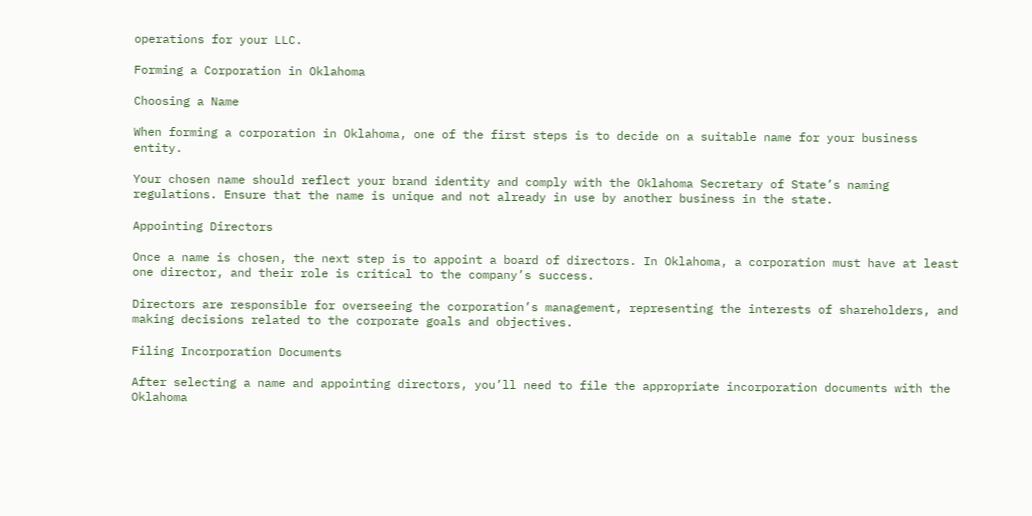operations for your LLC.

Forming a Corporation in Oklahoma

Choosing a Name

When forming a corporation in Oklahoma, one of the first steps is to decide on a suitable name for your business entity.

Your chosen name should reflect your brand identity and comply with the Oklahoma Secretary of State’s naming regulations. Ensure that the name is unique and not already in use by another business in the state.

Appointing Directors

Once a name is chosen, the next step is to appoint a board of directors. In Oklahoma, a corporation must have at least one director, and their role is critical to the company’s success.

Directors are responsible for overseeing the corporation’s management, representing the interests of shareholders, and making decisions related to the corporate goals and objectives.

Filing Incorporation Documents

After selecting a name and appointing directors, you’ll need to file the appropriate incorporation documents with the Oklahoma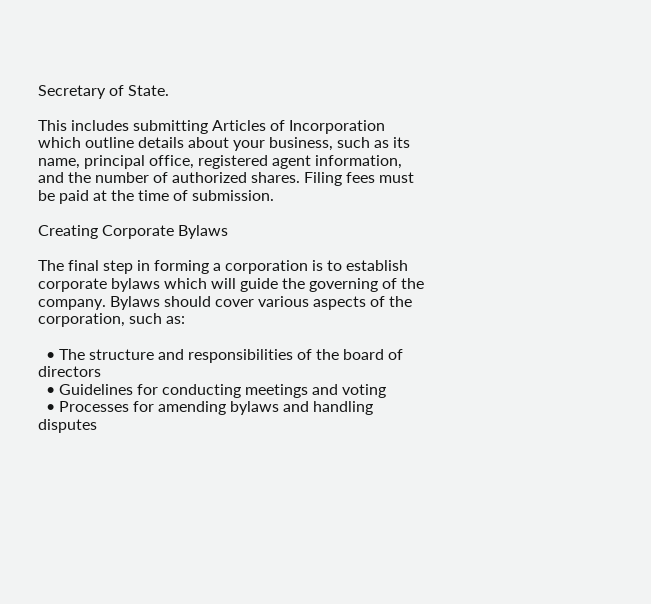Secretary of State.

This includes submitting Articles of Incorporation which outline details about your business, such as its name, principal office, registered agent information, and the number of authorized shares. Filing fees must be paid at the time of submission.

Creating Corporate Bylaws

The final step in forming a corporation is to establish corporate bylaws which will guide the governing of the company. Bylaws should cover various aspects of the corporation, such as:

  • The structure and responsibilities of the board of directors
  • Guidelines for conducting meetings and voting
  • Processes for amending bylaws and handling disputes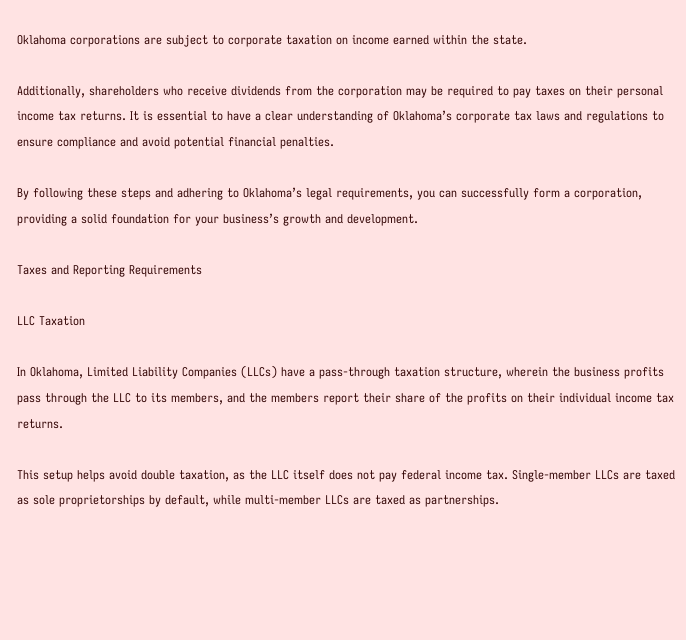Oklahoma corporations are subject to corporate taxation on income earned within the state.

Additionally, shareholders who receive dividends from the corporation may be required to pay taxes on their personal income tax returns. It is essential to have a clear understanding of Oklahoma’s corporate tax laws and regulations to ensure compliance and avoid potential financial penalties.

By following these steps and adhering to Oklahoma’s legal requirements, you can successfully form a corporation, providing a solid foundation for your business’s growth and development.

Taxes and Reporting Requirements

LLC Taxation

In Oklahoma, Limited Liability Companies (LLCs) have a pass-through taxation structure, wherein the business profits pass through the LLC to its members, and the members report their share of the profits on their individual income tax returns.

This setup helps avoid double taxation, as the LLC itself does not pay federal income tax. Single-member LLCs are taxed as sole proprietorships by default, while multi-member LLCs are taxed as partnerships.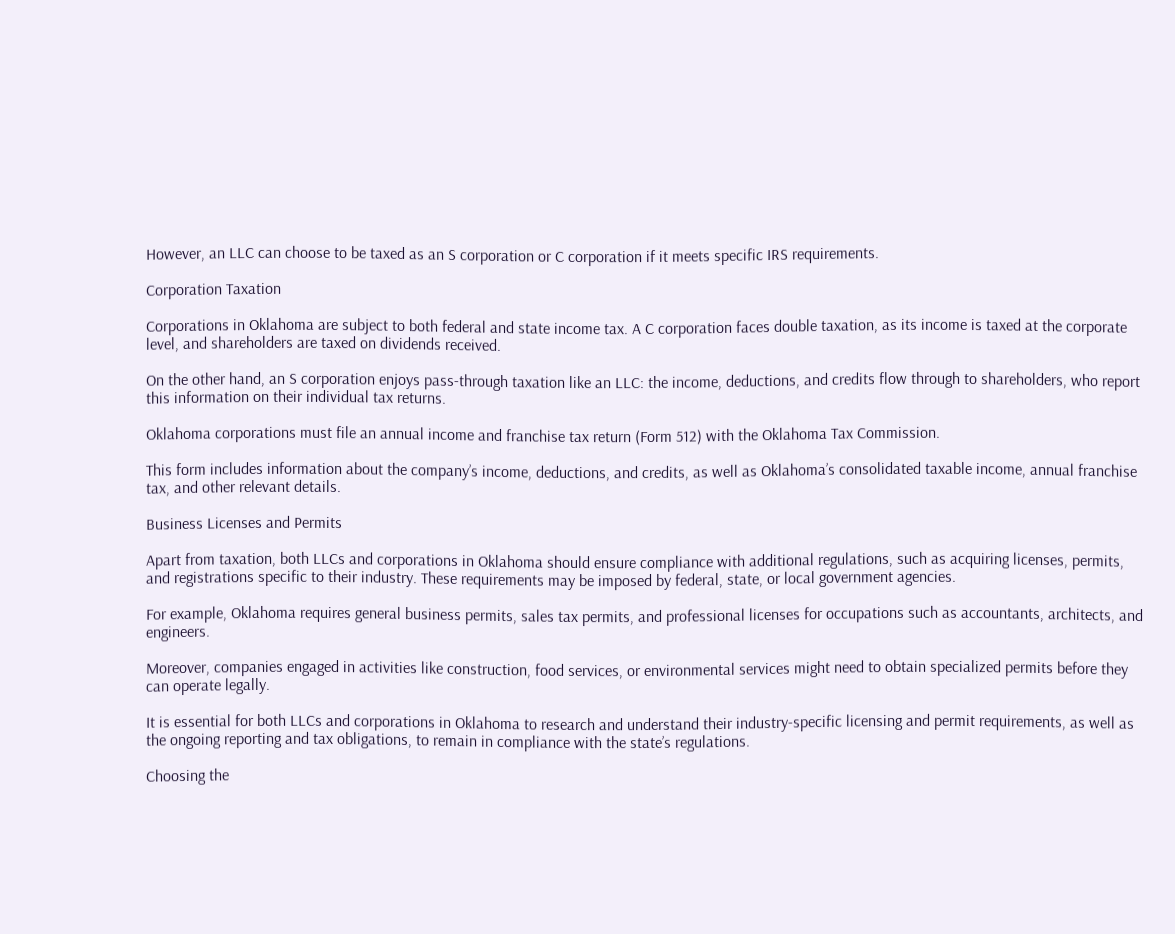However, an LLC can choose to be taxed as an S corporation or C corporation if it meets specific IRS requirements.

Corporation Taxation

Corporations in Oklahoma are subject to both federal and state income tax. A C corporation faces double taxation, as its income is taxed at the corporate level, and shareholders are taxed on dividends received.

On the other hand, an S corporation enjoys pass-through taxation like an LLC: the income, deductions, and credits flow through to shareholders, who report this information on their individual tax returns.

Oklahoma corporations must file an annual income and franchise tax return (Form 512) with the Oklahoma Tax Commission.

This form includes information about the company’s income, deductions, and credits, as well as Oklahoma’s consolidated taxable income, annual franchise tax, and other relevant details.

Business Licenses and Permits

Apart from taxation, both LLCs and corporations in Oklahoma should ensure compliance with additional regulations, such as acquiring licenses, permits, and registrations specific to their industry. These requirements may be imposed by federal, state, or local government agencies.

For example, Oklahoma requires general business permits, sales tax permits, and professional licenses for occupations such as accountants, architects, and engineers.

Moreover, companies engaged in activities like construction, food services, or environmental services might need to obtain specialized permits before they can operate legally.

It is essential for both LLCs and corporations in Oklahoma to research and understand their industry-specific licensing and permit requirements, as well as the ongoing reporting and tax obligations, to remain in compliance with the state’s regulations.

Choosing the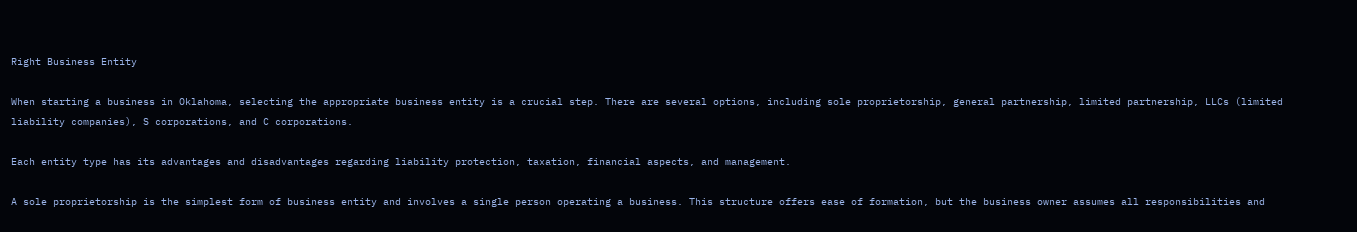Right Business Entity

When starting a business in Oklahoma, selecting the appropriate business entity is a crucial step. There are several options, including sole proprietorship, general partnership, limited partnership, LLCs (limited liability companies), S corporations, and C corporations.

Each entity type has its advantages and disadvantages regarding liability protection, taxation, financial aspects, and management.

A sole proprietorship is the simplest form of business entity and involves a single person operating a business. This structure offers ease of formation, but the business owner assumes all responsibilities and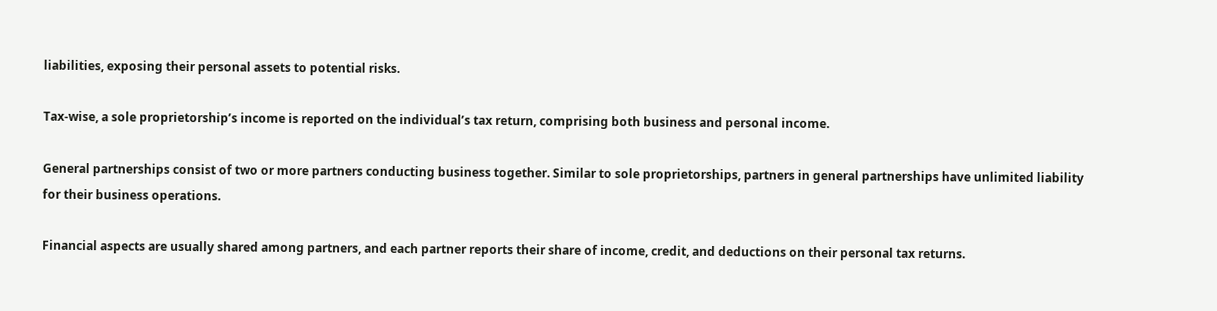liabilities, exposing their personal assets to potential risks.

Tax-wise, a sole proprietorship’s income is reported on the individual’s tax return, comprising both business and personal income.

General partnerships consist of two or more partners conducting business together. Similar to sole proprietorships, partners in general partnerships have unlimited liability for their business operations.

Financial aspects are usually shared among partners, and each partner reports their share of income, credit, and deductions on their personal tax returns.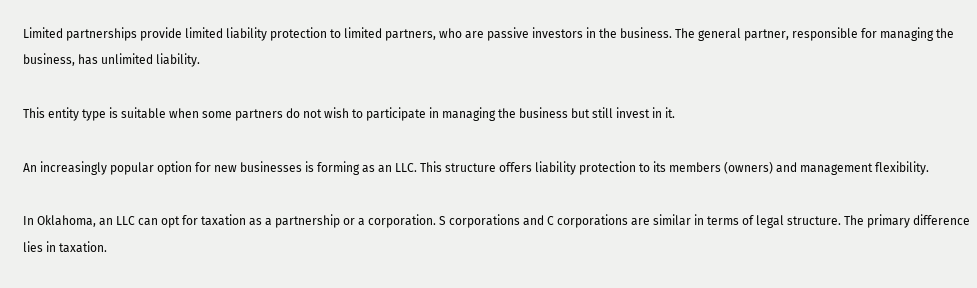Limited partnerships provide limited liability protection to limited partners, who are passive investors in the business. The general partner, responsible for managing the business, has unlimited liability.

This entity type is suitable when some partners do not wish to participate in managing the business but still invest in it.

An increasingly popular option for new businesses is forming as an LLC. This structure offers liability protection to its members (owners) and management flexibility.

In Oklahoma, an LLC can opt for taxation as a partnership or a corporation. S corporations and C corporations are similar in terms of legal structure. The primary difference lies in taxation.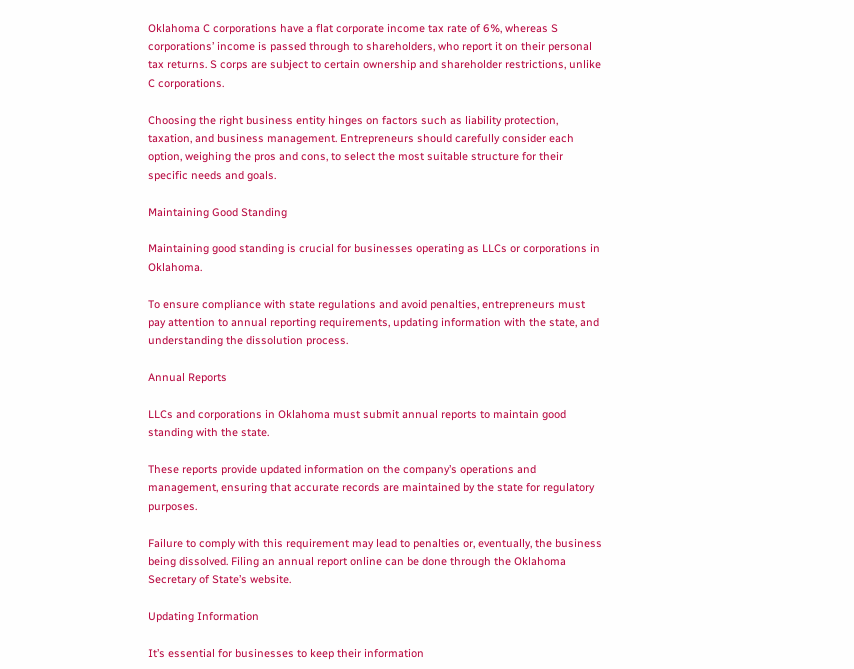Oklahoma C corporations have a flat corporate income tax rate of 6%, whereas S corporations’ income is passed through to shareholders, who report it on their personal tax returns. S corps are subject to certain ownership and shareholder restrictions, unlike C corporations.

Choosing the right business entity hinges on factors such as liability protection, taxation, and business management. Entrepreneurs should carefully consider each option, weighing the pros and cons, to select the most suitable structure for their specific needs and goals.

Maintaining Good Standing

Maintaining good standing is crucial for businesses operating as LLCs or corporations in Oklahoma.

To ensure compliance with state regulations and avoid penalties, entrepreneurs must pay attention to annual reporting requirements, updating information with the state, and understanding the dissolution process.

Annual Reports

LLCs and corporations in Oklahoma must submit annual reports to maintain good standing with the state.

These reports provide updated information on the company’s operations and management, ensuring that accurate records are maintained by the state for regulatory purposes.

Failure to comply with this requirement may lead to penalties or, eventually, the business being dissolved. Filing an annual report online can be done through the Oklahoma Secretary of State’s website.

Updating Information

It’s essential for businesses to keep their information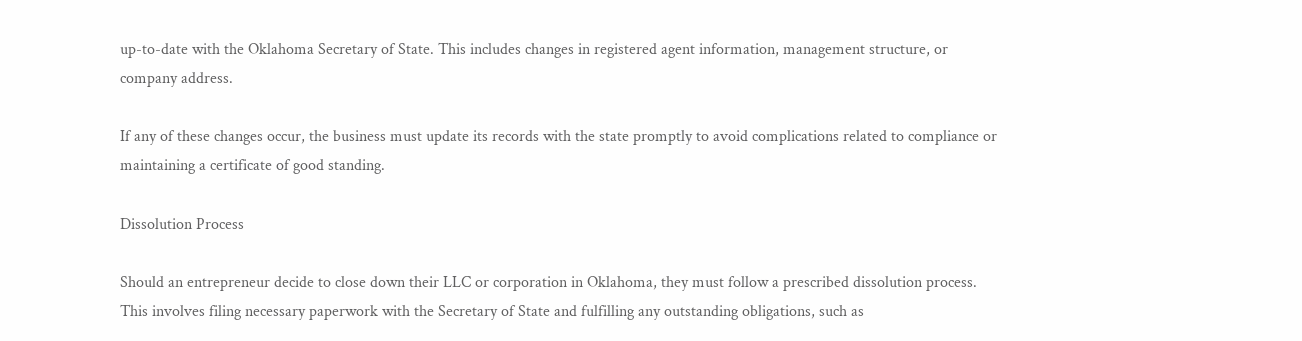up-to-date with the Oklahoma Secretary of State. This includes changes in registered agent information, management structure, or company address.

If any of these changes occur, the business must update its records with the state promptly to avoid complications related to compliance or maintaining a certificate of good standing.

Dissolution Process

Should an entrepreneur decide to close down their LLC or corporation in Oklahoma, they must follow a prescribed dissolution process. This involves filing necessary paperwork with the Secretary of State and fulfilling any outstanding obligations, such as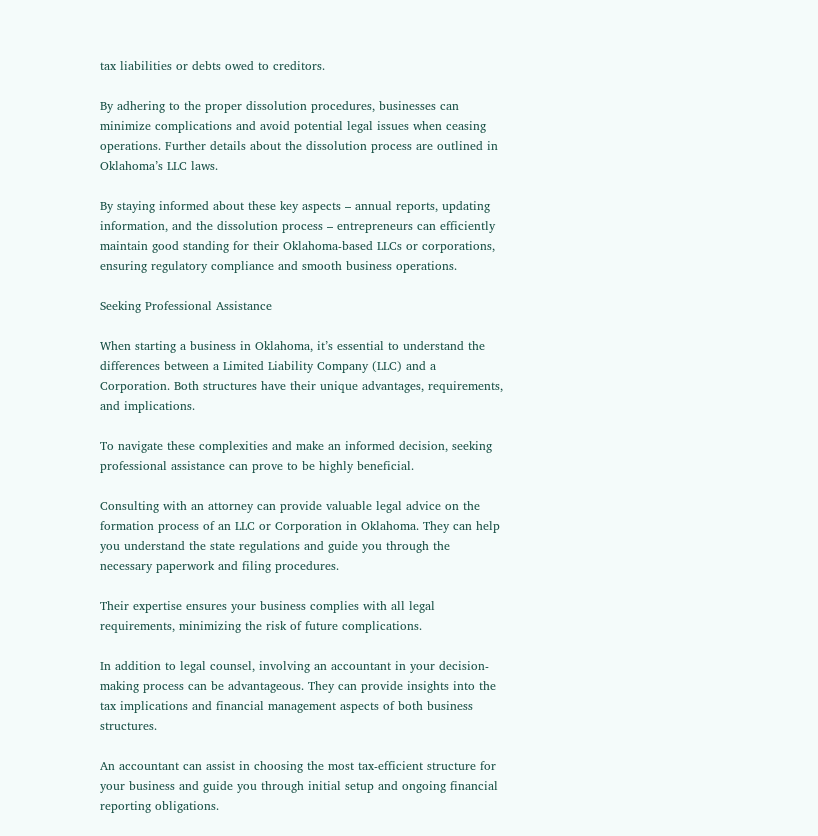tax liabilities or debts owed to creditors.

By adhering to the proper dissolution procedures, businesses can minimize complications and avoid potential legal issues when ceasing operations. Further details about the dissolution process are outlined in Oklahoma’s LLC laws.

By staying informed about these key aspects – annual reports, updating information, and the dissolution process – entrepreneurs can efficiently maintain good standing for their Oklahoma-based LLCs or corporations, ensuring regulatory compliance and smooth business operations.

Seeking Professional Assistance

When starting a business in Oklahoma, it’s essential to understand the differences between a Limited Liability Company (LLC) and a Corporation. Both structures have their unique advantages, requirements, and implications.

To navigate these complexities and make an informed decision, seeking professional assistance can prove to be highly beneficial.

Consulting with an attorney can provide valuable legal advice on the formation process of an LLC or Corporation in Oklahoma. They can help you understand the state regulations and guide you through the necessary paperwork and filing procedures.

Their expertise ensures your business complies with all legal requirements, minimizing the risk of future complications.

In addition to legal counsel, involving an accountant in your decision-making process can be advantageous. They can provide insights into the tax implications and financial management aspects of both business structures.

An accountant can assist in choosing the most tax-efficient structure for your business and guide you through initial setup and ongoing financial reporting obligations.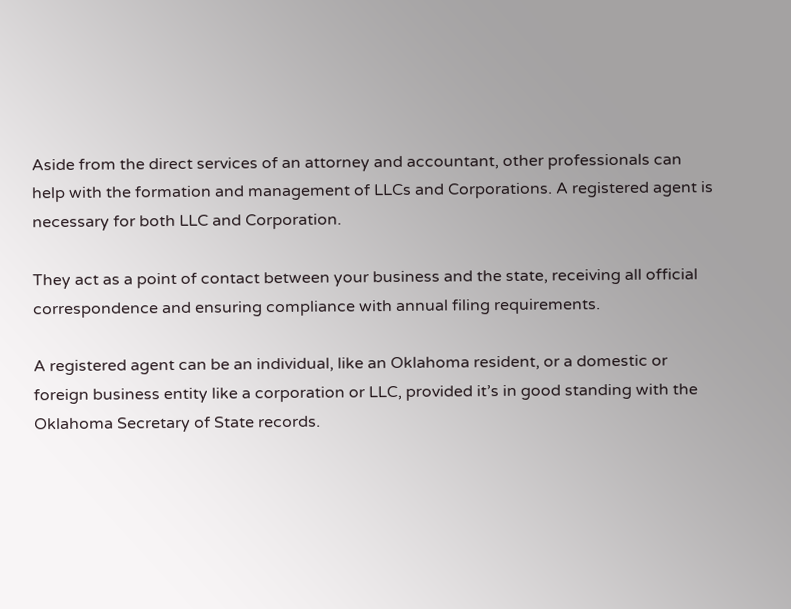Aside from the direct services of an attorney and accountant, other professionals can help with the formation and management of LLCs and Corporations. A registered agent is necessary for both LLC and Corporation.

They act as a point of contact between your business and the state, receiving all official correspondence and ensuring compliance with annual filing requirements.

A registered agent can be an individual, like an Oklahoma resident, or a domestic or foreign business entity like a corporation or LLC, provided it’s in good standing with the Oklahoma Secretary of State records.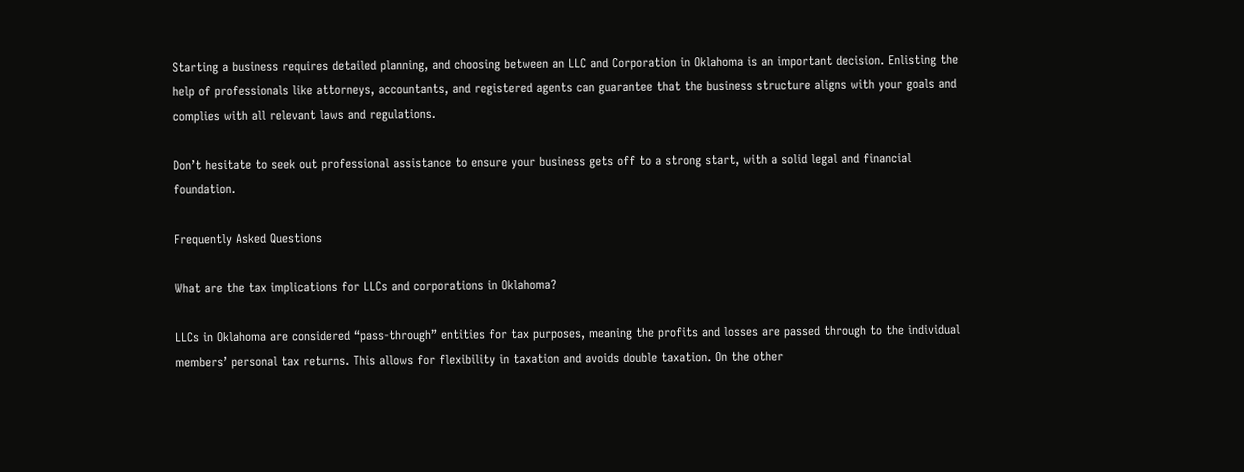Starting a business requires detailed planning, and choosing between an LLC and Corporation in Oklahoma is an important decision. Enlisting the help of professionals like attorneys, accountants, and registered agents can guarantee that the business structure aligns with your goals and complies with all relevant laws and regulations.

Don’t hesitate to seek out professional assistance to ensure your business gets off to a strong start, with a solid legal and financial foundation.

Frequently Asked Questions

What are the tax implications for LLCs and corporations in Oklahoma?

LLCs in Oklahoma are considered “pass-through” entities for tax purposes, meaning the profits and losses are passed through to the individual members’ personal tax returns. This allows for flexibility in taxation and avoids double taxation. On the other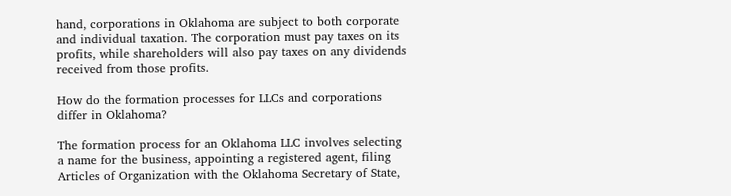hand, corporations in Oklahoma are subject to both corporate and individual taxation. The corporation must pay taxes on its profits, while shareholders will also pay taxes on any dividends received from those profits.

How do the formation processes for LLCs and corporations differ in Oklahoma?

The formation process for an Oklahoma LLC involves selecting a name for the business, appointing a registered agent, filing Articles of Organization with the Oklahoma Secretary of State,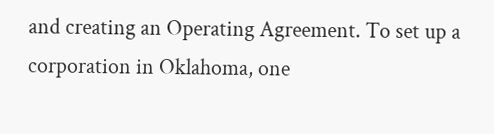and creating an Operating Agreement. To set up a corporation in Oklahoma, one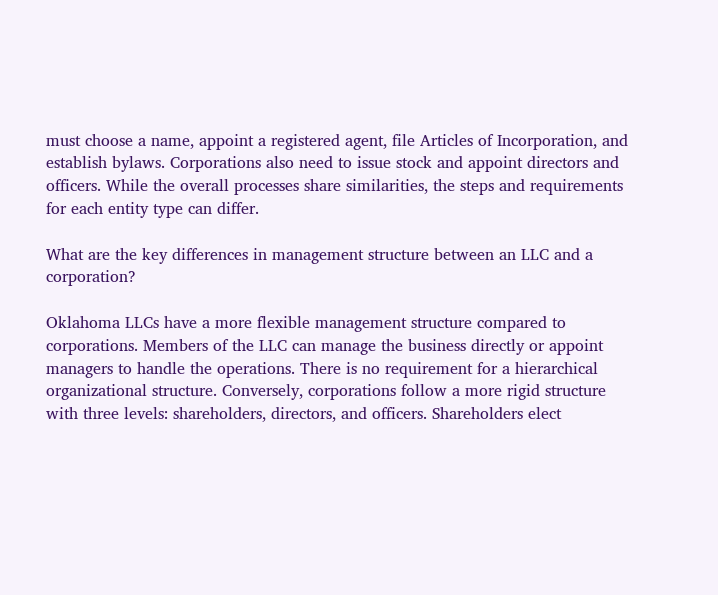must choose a name, appoint a registered agent, file Articles of Incorporation, and establish bylaws. Corporations also need to issue stock and appoint directors and officers. While the overall processes share similarities, the steps and requirements for each entity type can differ.

What are the key differences in management structure between an LLC and a corporation?

Oklahoma LLCs have a more flexible management structure compared to corporations. Members of the LLC can manage the business directly or appoint managers to handle the operations. There is no requirement for a hierarchical organizational structure. Conversely, corporations follow a more rigid structure with three levels: shareholders, directors, and officers. Shareholders elect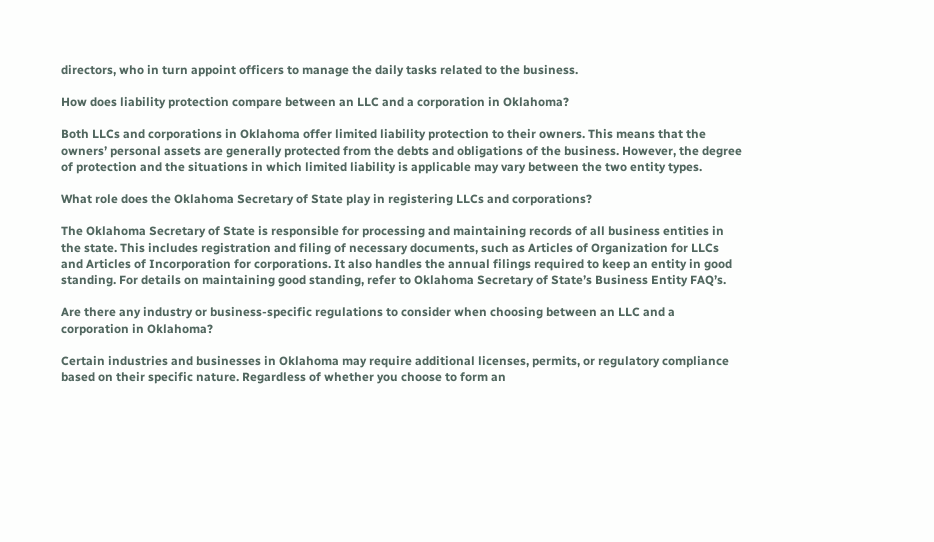directors, who in turn appoint officers to manage the daily tasks related to the business.

How does liability protection compare between an LLC and a corporation in Oklahoma?

Both LLCs and corporations in Oklahoma offer limited liability protection to their owners. This means that the owners’ personal assets are generally protected from the debts and obligations of the business. However, the degree of protection and the situations in which limited liability is applicable may vary between the two entity types.

What role does the Oklahoma Secretary of State play in registering LLCs and corporations?

The Oklahoma Secretary of State is responsible for processing and maintaining records of all business entities in the state. This includes registration and filing of necessary documents, such as Articles of Organization for LLCs and Articles of Incorporation for corporations. It also handles the annual filings required to keep an entity in good standing. For details on maintaining good standing, refer to Oklahoma Secretary of State’s Business Entity FAQ’s.

Are there any industry or business-specific regulations to consider when choosing between an LLC and a corporation in Oklahoma?

Certain industries and businesses in Oklahoma may require additional licenses, permits, or regulatory compliance based on their specific nature. Regardless of whether you choose to form an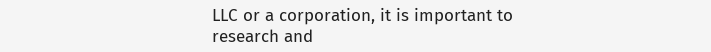LLC or a corporation, it is important to research and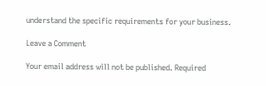understand the specific requirements for your business.

Leave a Comment

Your email address will not be published. Required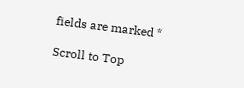fields are marked *

Scroll to Top